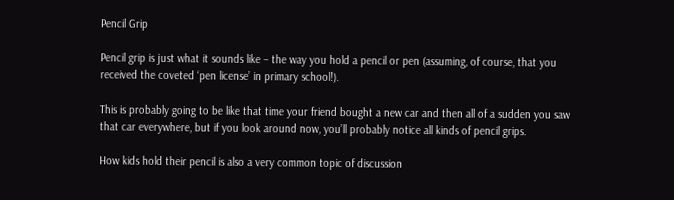Pencil Grip

Pencil grip is just what it sounds like – the way you hold a pencil or pen (assuming, of course, that you received the coveted ‘pen license’ in primary school!).

This is probably going to be like that time your friend bought a new car and then all of a sudden you saw that car everywhere, but if you look around now, you’ll probably notice all kinds of pencil grips.

How kids hold their pencil is also a very common topic of discussion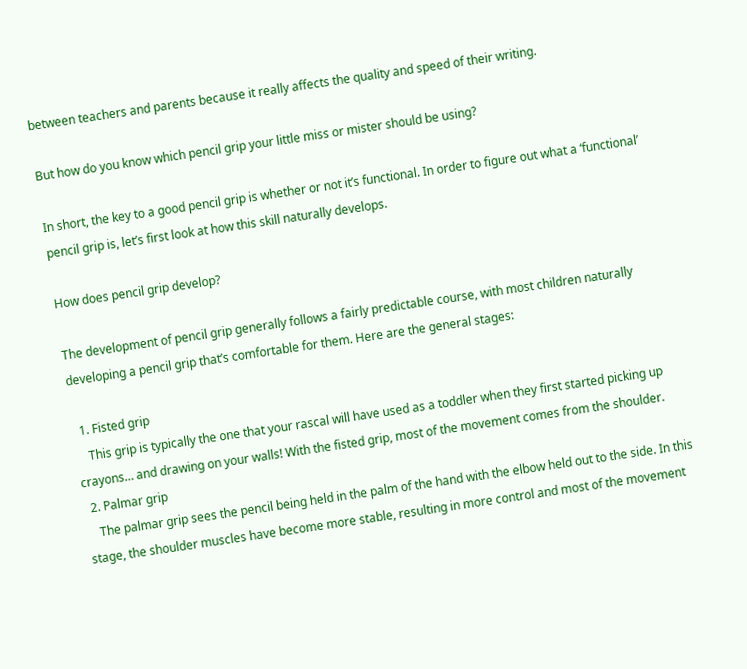between teachers and parents because it really affects the quality and speed of their writing.

But how do you know which pencil grip your little miss or mister should be using?

In short, the key to a good pencil grip is whether or not it’s functional. In order to figure out what a ‘functional’ pencil grip is, let’s first look at how this skill naturally develops.

How does pencil grip develop?

The development of pencil grip generally follows a fairly predictable course, with most children naturally developing a pencil grip that’s comfortable for them. Here are the general stages:

  1. Fisted grip
    This grip is typically the one that your rascal will have used as a toddler when they first started picking up crayons… and drawing on your walls! With the fisted grip, most of the movement comes from the shoulder.
  2. Palmar grip
    The palmar grip sees the pencil being held in the palm of the hand with the elbow held out to the side. In this stage, the shoulder muscles have become more stable, resulting in more control and most of the movement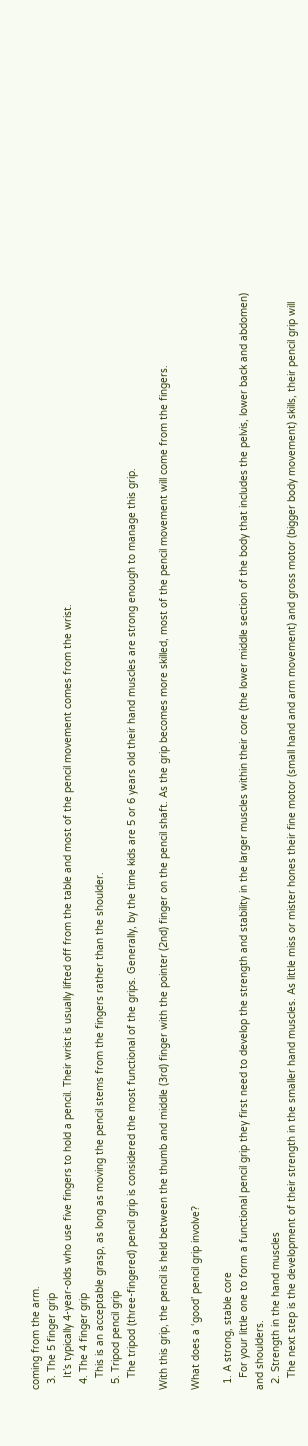coming from the arm.
  3. The 5 finger grip
    It’s typically 4-year-olds who use five fingers to hold a pencil. Their wrist is usually lifted off from the table and most of the pencil movement comes from the wrist.
  4. The 4 finger grip
    This is an acceptable grasp, as long as moving the pencil stems from the fingers rather than the shoulder.
  5. Tripod pencil grip
    The tripod (three-fingered) pencil grip is considered the most functional of the grips. Generally, by the time kids are 5 or 6 years old their hand muscles are strong enough to manage this grip.

With this grip, the pencil is held between the thumb and middle (3rd) finger with the pointer (2nd) finger on the pencil shaft. As the grip becomes more skilled, most of the pencil movement will come from the fingers.

What does a ‘good’ pencil grip involve?

  1. A strong, stable core
    For your little one to form a functional pencil grip they first need to develop the strength and stability in the larger muscles within their core (the lower middle section of the body that includes the pelvis, lower back and abdomen) and shoulders.
  2. Strength in the hand muscles
    The next step is the development of their strength in the smaller hand muscles. As little miss or mister hones their fine motor (small hand and arm movement) and gross motor (bigger body movement) skills, their pencil grip will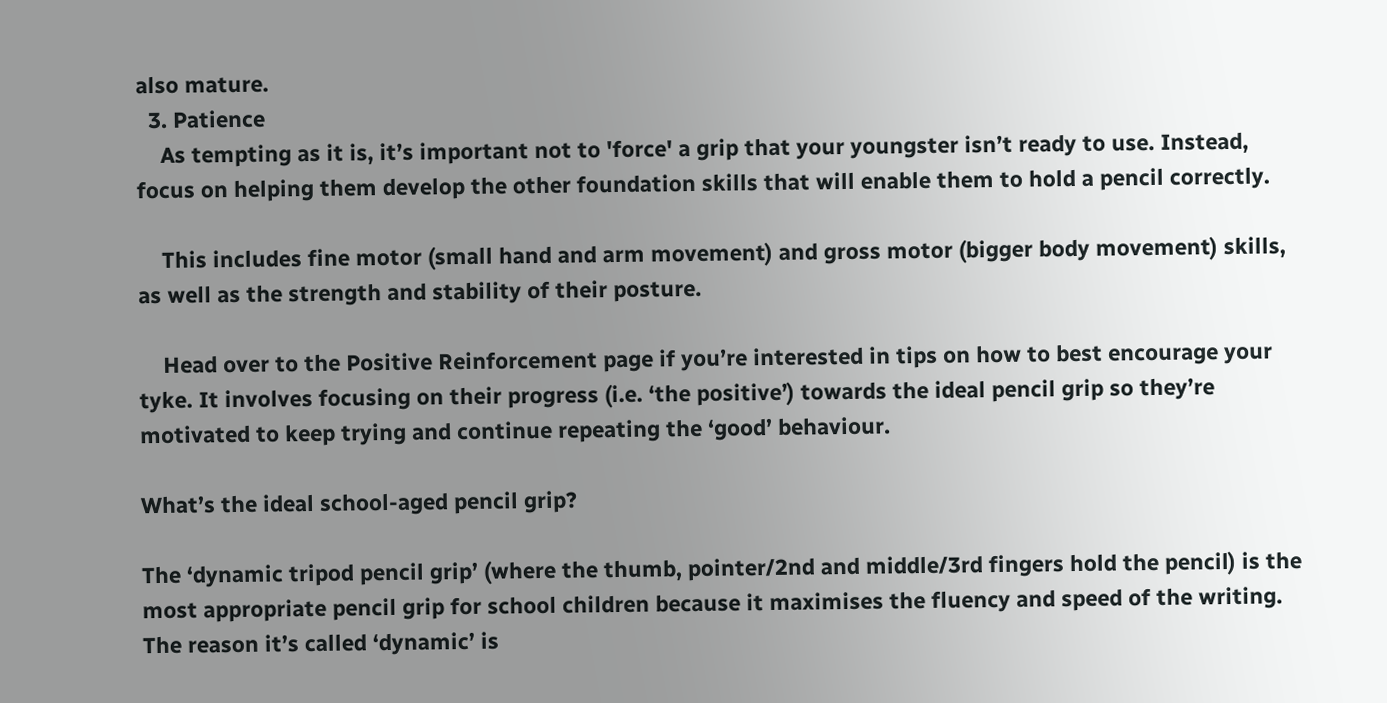also mature.
  3. Patience
    As tempting as it is, it’s important not to 'force' a grip that your youngster isn’t ready to use. Instead, focus on helping them develop the other foundation skills that will enable them to hold a pencil correctly.

    This includes fine motor (small hand and arm movement) and gross motor (bigger body movement) skills, as well as the strength and stability of their posture.

    Head over to the Positive Reinforcement page if you’re interested in tips on how to best encourage your tyke. It involves focusing on their progress (i.e. ‘the positive’) towards the ideal pencil grip so they’re motivated to keep trying and continue repeating the ‘good’ behaviour.

What’s the ideal school-aged pencil grip?

The ‘dynamic tripod pencil grip’ (where the thumb, pointer/2nd and middle/3rd fingers hold the pencil) is the most appropriate pencil grip for school children because it maximises the fluency and speed of the writing. The reason it’s called ‘dynamic’ is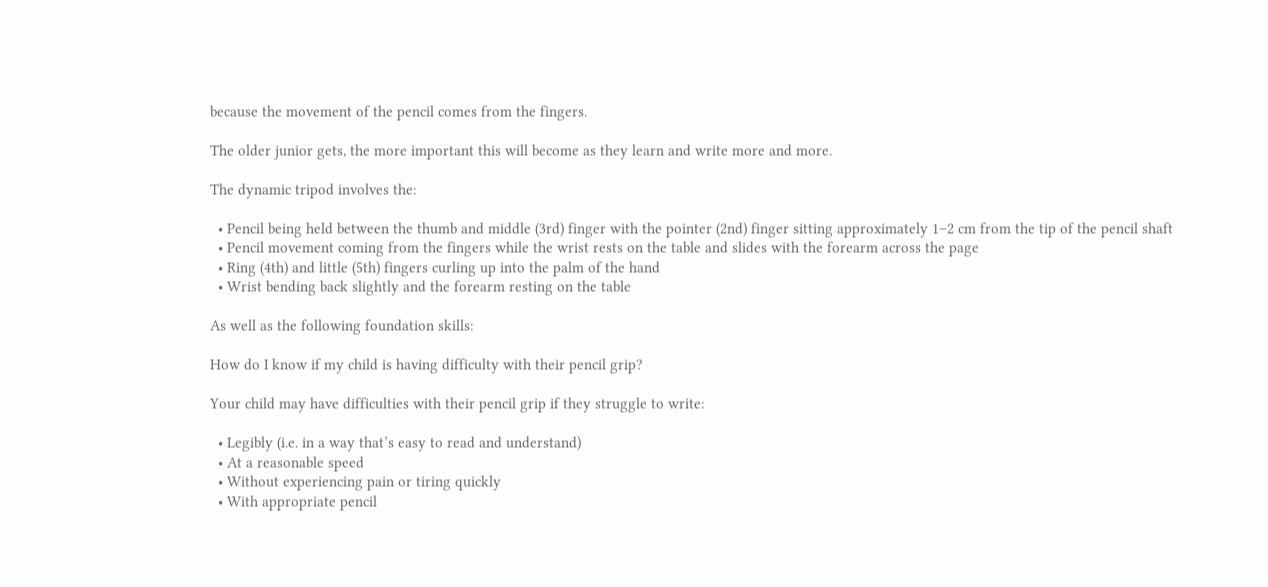because the movement of the pencil comes from the fingers.

The older junior gets, the more important this will become as they learn and write more and more.

The dynamic tripod involves the:

  • Pencil being held between the thumb and middle (3rd) finger with the pointer (2nd) finger sitting approximately 1–2 cm from the tip of the pencil shaft
  • Pencil movement coming from the fingers while the wrist rests on the table and slides with the forearm across the page
  • Ring (4th) and little (5th) fingers curling up into the palm of the hand
  • Wrist bending back slightly and the forearm resting on the table

As well as the following foundation skills:

How do I know if my child is having difficulty with their pencil grip?

Your child may have difficulties with their pencil grip if they struggle to write:

  • Legibly (i.e. in a way that’s easy to read and understand)
  • At a reasonable speed
  • Without experiencing pain or tiring quickly
  • With appropriate pencil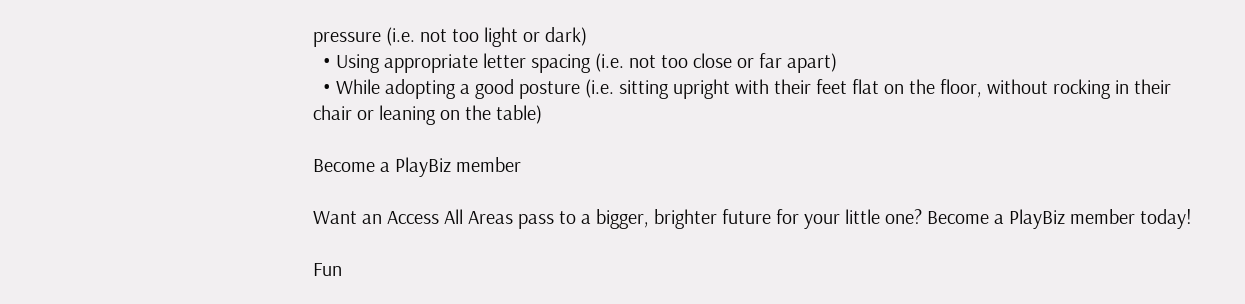pressure (i.e. not too light or dark)
  • Using appropriate letter spacing (i.e. not too close or far apart)
  • While adopting a good posture (i.e. sitting upright with their feet flat on the floor, without rocking in their chair or leaning on the table)

Become a PlayBiz member

Want an Access All Areas pass to a bigger, brighter future for your little one? Become a PlayBiz member today!

Fun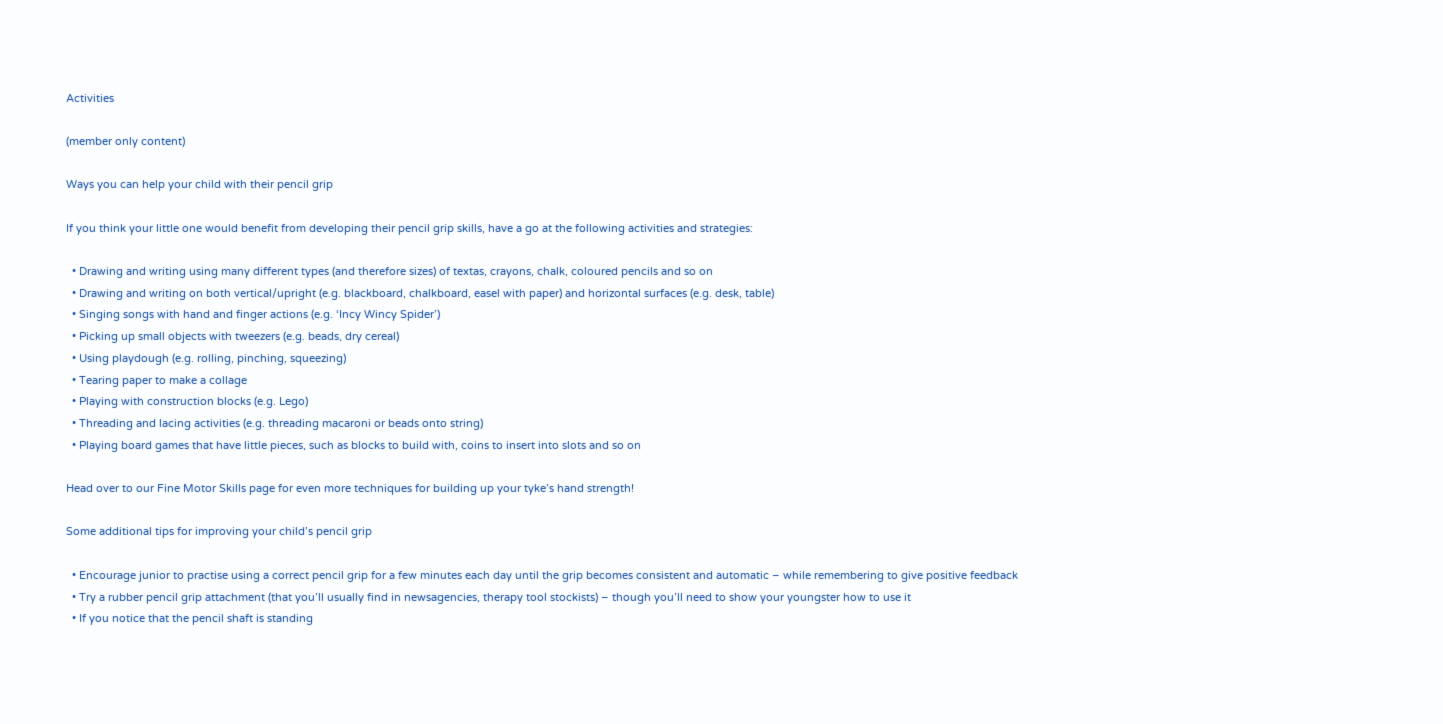Activities

(member only content)

Ways you can help your child with their pencil grip

If you think your little one would benefit from developing their pencil grip skills, have a go at the following activities and strategies:

  • Drawing and writing using many different types (and therefore sizes) of textas, crayons, chalk, coloured pencils and so on
  • Drawing and writing on both vertical/upright (e.g. blackboard, chalkboard, easel with paper) and horizontal surfaces (e.g. desk, table)
  • Singing songs with hand and finger actions (e.g. ‘Incy Wincy Spider’)
  • Picking up small objects with tweezers (e.g. beads, dry cereal)
  • Using playdough (e.g. rolling, pinching, squeezing)
  • Tearing paper to make a collage
  • Playing with construction blocks (e.g. Lego)
  • Threading and lacing activities (e.g. threading macaroni or beads onto string)
  • Playing board games that have little pieces, such as blocks to build with, coins to insert into slots and so on

Head over to our Fine Motor Skills page for even more techniques for building up your tyke’s hand strength!

Some additional tips for improving your child’s pencil grip

  • Encourage junior to practise using a correct pencil grip for a few minutes each day until the grip becomes consistent and automatic – while remembering to give positive feedback
  • Try a rubber pencil grip attachment (that you’ll usually find in newsagencies, therapy tool stockists) – though you’ll need to show your youngster how to use it
  • If you notice that the pencil shaft is standing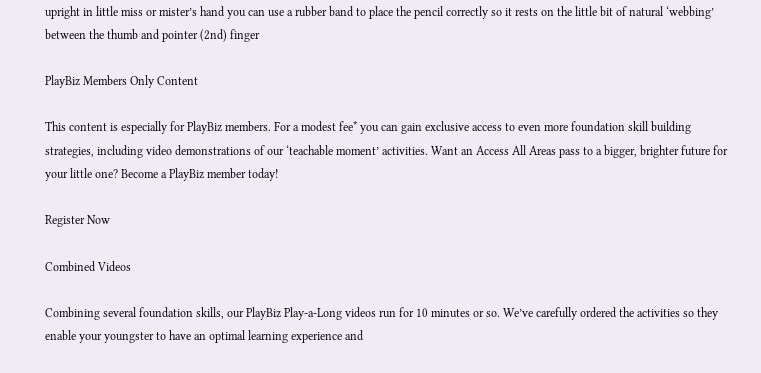upright in little miss or mister’s hand you can use a rubber band to place the pencil correctly so it rests on the little bit of natural ‘webbing’ between the thumb and pointer (2nd) finger

PlayBiz Members Only Content

This content is especially for PlayBiz members. For a modest fee* you can gain exclusive access to even more foundation skill building strategies, including video demonstrations of our ‘teachable moment’ activities. Want an Access All Areas pass to a bigger, brighter future for your little one? Become a PlayBiz member today!

Register Now

Combined Videos

Combining several foundation skills, our PlayBiz Play-a-Long videos run for 10 minutes or so. We’ve carefully ordered the activities so they enable your youngster to have an optimal learning experience and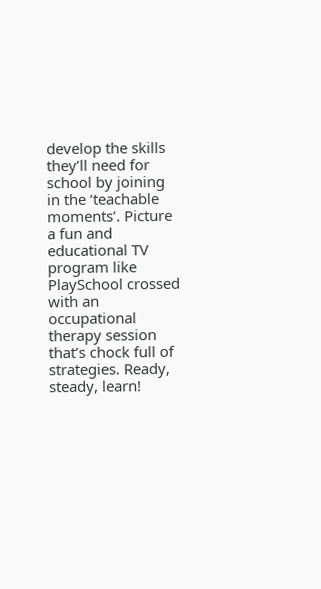develop the skills they’ll need for school by joining in the ‘teachable moments’. Picture a fun and educational TV program like PlaySchool crossed with an occupational therapy session that’s chock full of strategies. Ready, steady, learn!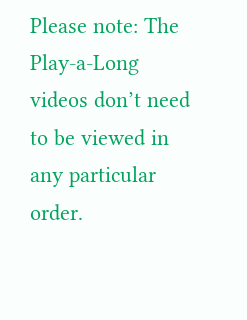Please note: The Play-a-Long videos don’t need to be viewed in any particular order.